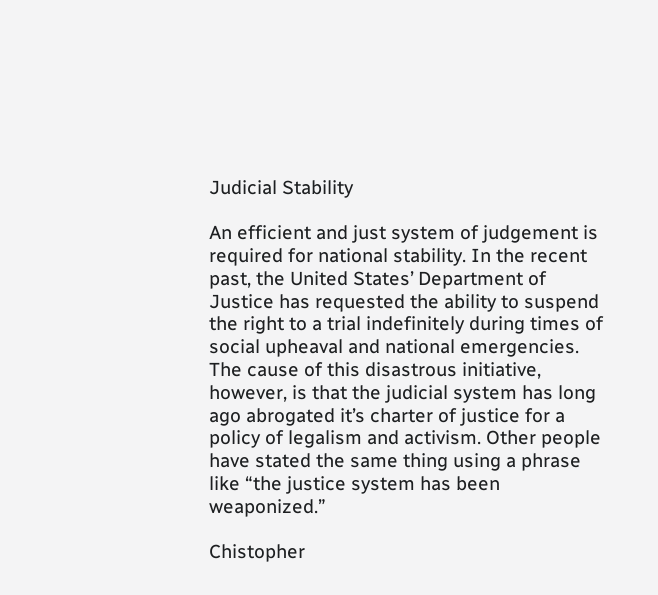Judicial Stability

An efficient and just system of judgement is required for national stability. In the recent past, the United States’ Department of Justice has requested the ability to suspend the right to a trial indefinitely during times of social upheaval and national emergencies. The cause of this disastrous initiative, however, is that the judicial system has long ago abrogated it’s charter of justice for a policy of legalism and activism. Other people have stated the same thing using a phrase like “the justice system has been weaponized.”

Chistopher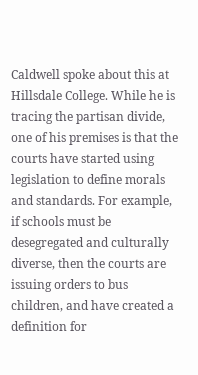Caldwell spoke about this at Hillsdale College. While he is tracing the partisan divide, one of his premises is that the courts have started using legislation to define morals and standards. For example, if schools must be desegregated and culturally diverse, then the courts are issuing orders to bus children, and have created a definition for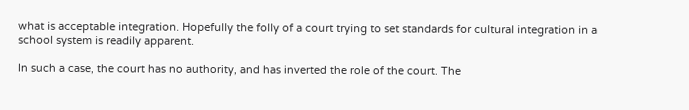what is acceptable integration. Hopefully the folly of a court trying to set standards for cultural integration in a school system is readily apparent.

In such a case, the court has no authority, and has inverted the role of the court. The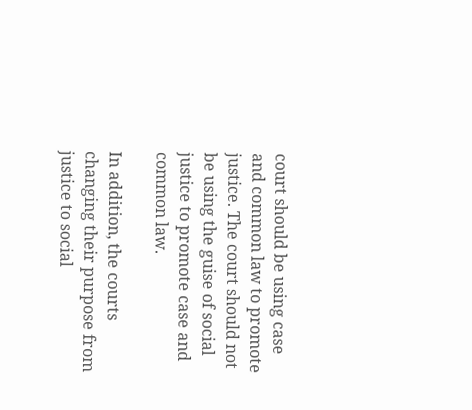court should be using case and common law to promote justice. The court should not be using the guise of social justice to promote case and common law.

In addition, the courts changing their purpose from justice to social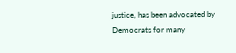justice, has been advocated by Democrats for many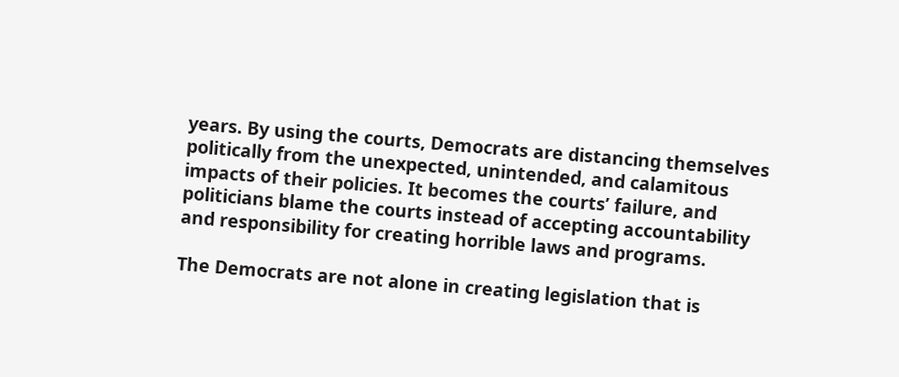years. By using the courts, Democrats are distancing themselves politically from the unexpected, unintended, and calamitous impacts of their policies. It becomes the courts’ failure, and politicians blame the courts instead of accepting accountability and responsibility for creating horrible laws and programs.

The Democrats are not alone in creating legislation that is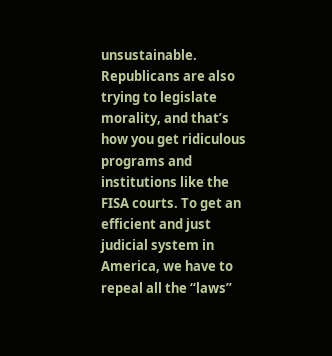unsustainable. Republicans are also trying to legislate morality, and that’s how you get ridiculous programs and institutions like the FISA courts. To get an efficient and just judicial system in America, we have to repeal all the “laws”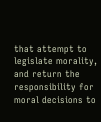that attempt to legislate morality, and return the responsibility for moral decisions to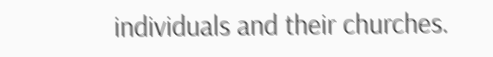individuals and their churches.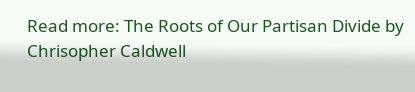Read more: The Roots of Our Partisan Divide by Chrisopher Caldwell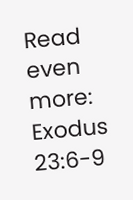Read even more: Exodus 23:6-9